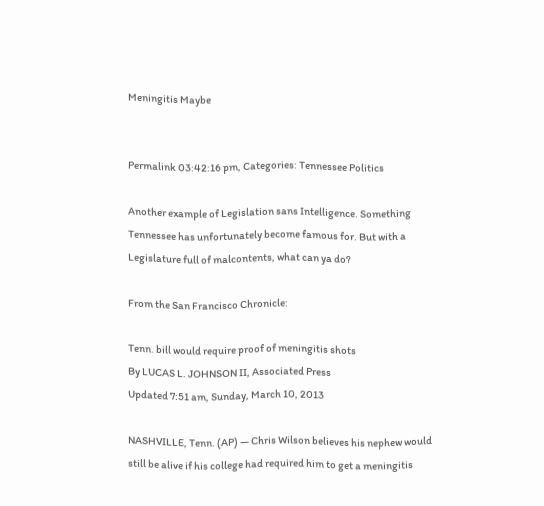Meningitis Maybe


Permalink 03:42:16 pm, Categories: Tennessee Politics

Another example of Legislation sans Intelligence. Something Tennessee has unfortunately become famous for. But with a Legislature full of malcontents, what can ya do?

From the San Francisco Chronicle:

Tenn. bill would require proof of meningitis shots
By LUCAS L. JOHNSON II, Associated Press
Updated 7:51 am, Sunday, March 10, 2013

NASHVILLE, Tenn. (AP) — Chris Wilson believes his nephew would still be alive if his college had required him to get a meningitis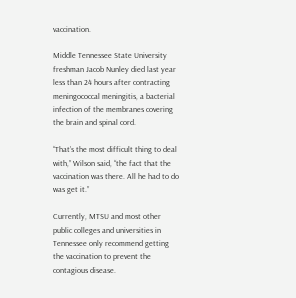vaccination.

Middle Tennessee State University freshman Jacob Nunley died last year less than 24 hours after contracting meningococcal meningitis, a bacterial infection of the membranes covering the brain and spinal cord.

“That’s the most difficult thing to deal with,” Wilson said, “the fact that the vaccination was there. All he had to do was get it.”

Currently, MTSU and most other public colleges and universities in Tennessee only recommend getting the vaccination to prevent the contagious disease.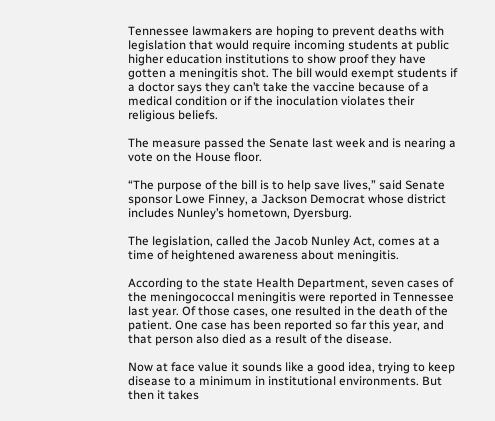Tennessee lawmakers are hoping to prevent deaths with legislation that would require incoming students at public higher education institutions to show proof they have gotten a meningitis shot. The bill would exempt students if a doctor says they can’t take the vaccine because of a medical condition or if the inoculation violates their religious beliefs.

The measure passed the Senate last week and is nearing a vote on the House floor.

“The purpose of the bill is to help save lives,” said Senate sponsor Lowe Finney, a Jackson Democrat whose district includes Nunley’s hometown, Dyersburg.

The legislation, called the Jacob Nunley Act, comes at a time of heightened awareness about meningitis.

According to the state Health Department, seven cases of the meningococcal meningitis were reported in Tennessee last year. Of those cases, one resulted in the death of the patient. One case has been reported so far this year, and that person also died as a result of the disease.

Now at face value it sounds like a good idea, trying to keep disease to a minimum in institutional environments. But then it takes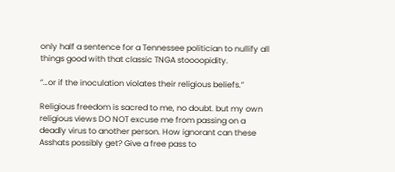only half a sentence for a Tennessee politician to nullify all things good with that classic TNGA stoooopidity.

“…or if the inoculation violates their religious beliefs.”

Religious freedom is sacred to me, no doubt. but my own religious views DO NOT excuse me from passing on a deadly virus to another person. How ignorant can these Asshats possibly get? Give a free pass to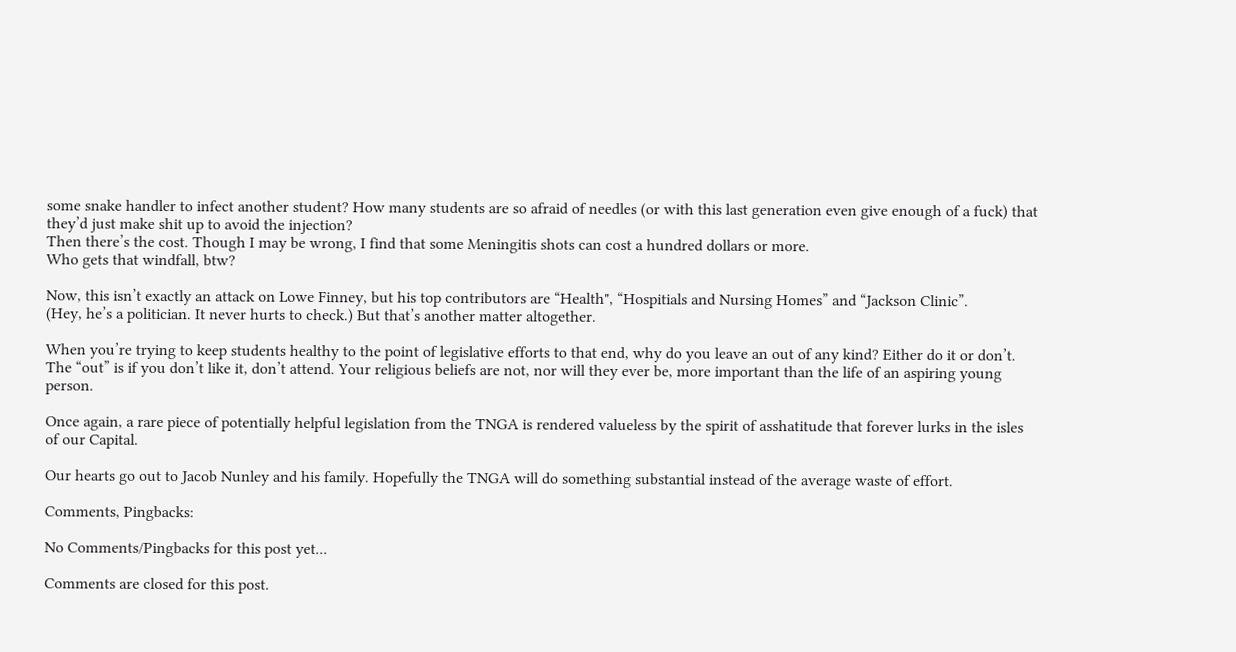some snake handler to infect another student? How many students are so afraid of needles (or with this last generation even give enough of a fuck) that they’d just make shit up to avoid the injection?
Then there’s the cost. Though I may be wrong, I find that some Meningitis shots can cost a hundred dollars or more.
Who gets that windfall, btw?

Now, this isn’t exactly an attack on Lowe Finney, but his top contributors are “Health", “Hospitials and Nursing Homes” and “Jackson Clinic”.
(Hey, he’s a politician. It never hurts to check.) But that’s another matter altogether.

When you’re trying to keep students healthy to the point of legislative efforts to that end, why do you leave an out of any kind? Either do it or don’t. The “out” is if you don’t like it, don’t attend. Your religious beliefs are not, nor will they ever be, more important than the life of an aspiring young person.

Once again, a rare piece of potentially helpful legislation from the TNGA is rendered valueless by the spirit of asshatitude that forever lurks in the isles of our Capital.

Our hearts go out to Jacob Nunley and his family. Hopefully the TNGA will do something substantial instead of the average waste of effort.

Comments, Pingbacks:

No Comments/Pingbacks for this post yet...

Comments are closed for this post.